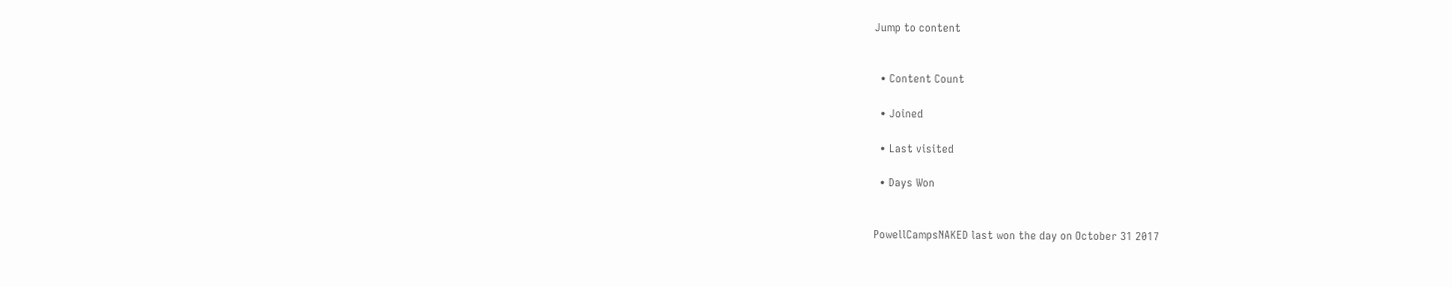Jump to content


  • Content Count

  • Joined

  • Last visited

  • Days Won


PowellCampsNAKED last won the day on October 31 2017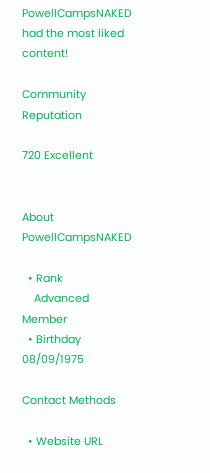PowellCampsNAKED had the most liked content!

Community Reputation

720 Excellent


About PowellCampsNAKED

  • Rank
    Advanced Member
  • Birthday 08/09/1975

Contact Methods

  • Website URL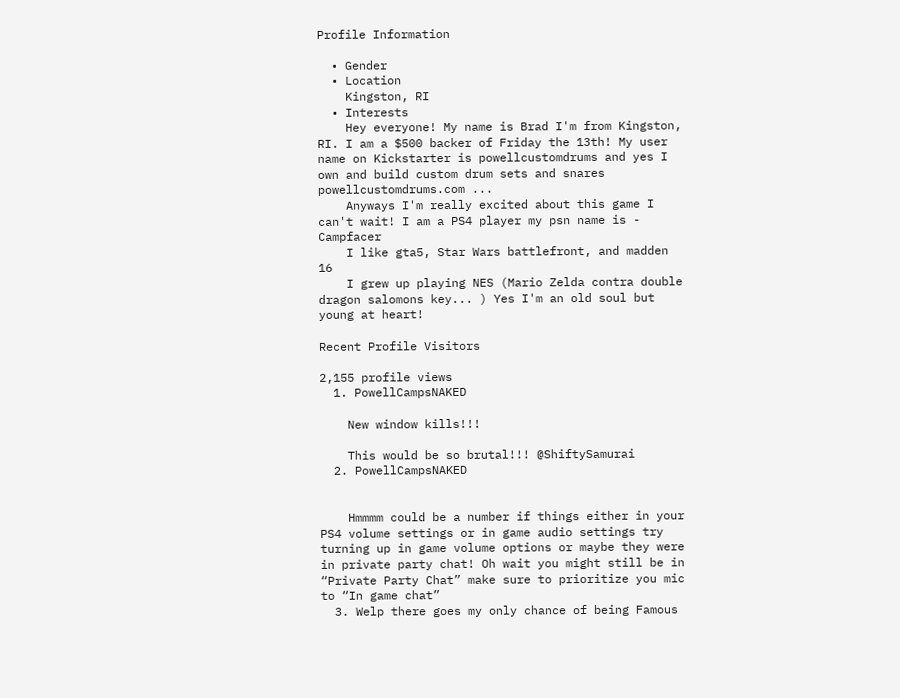Profile Information

  • Gender
  • Location
    Kingston, RI
  • Interests
    Hey everyone! My name is Brad I'm from Kingston, RI. I am a $500 backer of Friday the 13th! My user name on Kickstarter is powellcustomdrums and yes I own and build custom drum sets and snares powellcustomdrums.com ...
    Anyways I'm really excited about this game I can't wait! I am a PS4 player my psn name is - Campfacer
    I like gta5, Star Wars battlefront, and madden 16
    I grew up playing NES (Mario Zelda contra double dragon salomons key... ) Yes I'm an old soul but young at heart!

Recent Profile Visitors

2,155 profile views
  1. PowellCampsNAKED

    New window kills!!!

    This would be so brutal!!! @ShiftySamurai
  2. PowellCampsNAKED


    Hmmmm could be a number if things either in your PS4 volume settings or in game audio settings try turning up in game volume options or maybe they were in private party chat! Oh wait you might still be in “Private Party Chat” make sure to prioritize you mic to “In game chat”
  3. Welp there goes my only chance of being Famous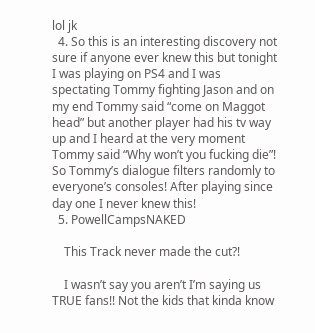lol jk
  4. So this is an interesting discovery not sure if anyone ever knew this but tonight I was playing on PS4 and I was spectating Tommy fighting Jason and on my end Tommy said “come on Maggot head” but another player had his tv way up and I heard at the very moment Tommy said “Why won’t you fucking die”! So Tommy’s dialogue filters randomly to everyone’s consoles! After playing since day one I never knew this!
  5. PowellCampsNAKED

    This Track never made the cut?!

    I wasn’t say you aren’t I’m saying us TRUE fans!! Not the kids that kinda know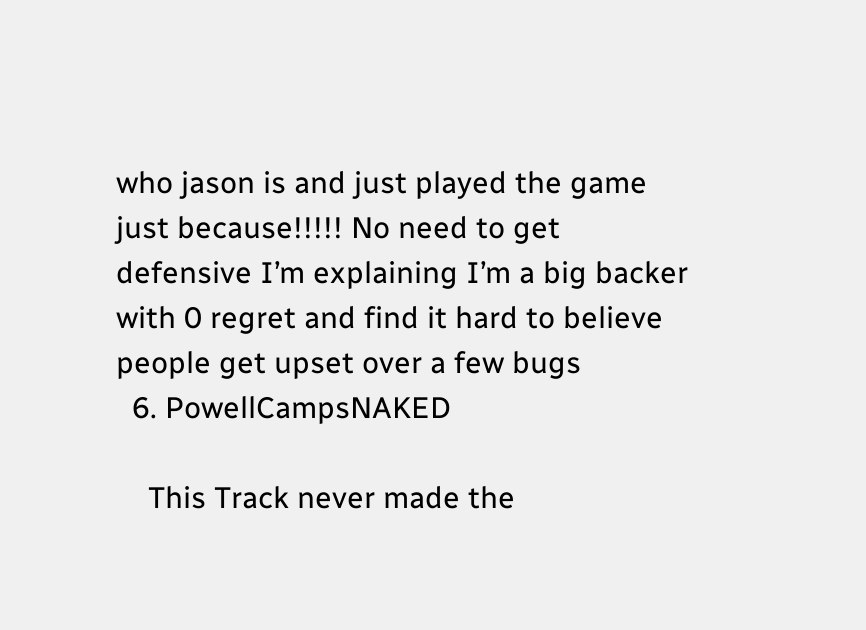who jason is and just played the game just because!!!!! No need to get defensive I’m explaining I’m a big backer with 0 regret and find it hard to believe people get upset over a few bugs
  6. PowellCampsNAKED

    This Track never made the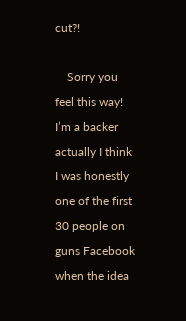cut?!

    Sorry you feel this way! I’m a backer actually I think I was honestly one of the first 30 people on guns Facebook when the idea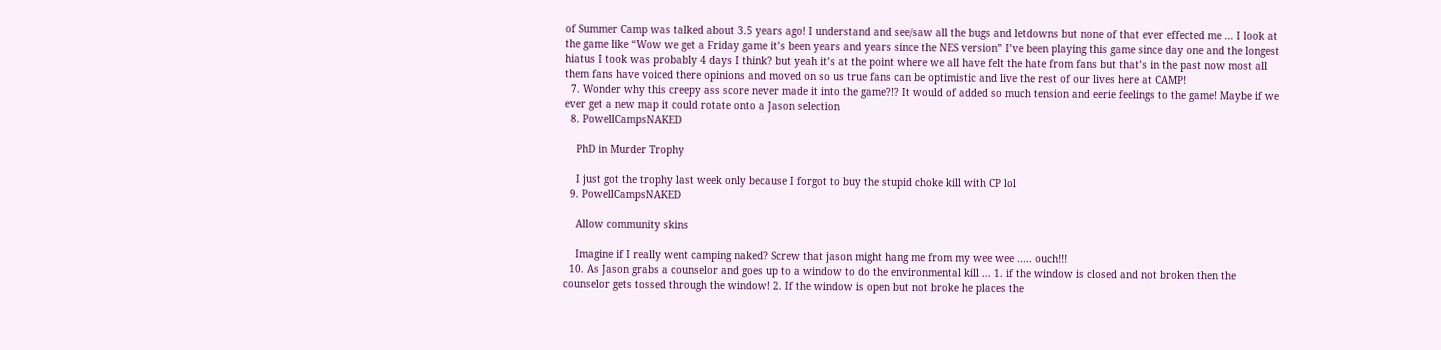of Summer Camp was talked about 3.5 years ago! I understand and see/saw all the bugs and letdowns but none of that ever effected me ... I look at the game like “Wow we get a Friday game it’s been years and years since the NES version” I’ve been playing this game since day one and the longest hiatus I took was probably 4 days I think? but yeah it’s at the point where we all have felt the hate from fans but that’s in the past now most all them fans have voiced there opinions and moved on so us true fans can be optimistic and live the rest of our lives here at CAMP!
  7. Wonder why this creepy ass score never made it into the game?!? It would of added so much tension and eerie feelings to the game! Maybe if we ever get a new map it could rotate onto a Jason selection
  8. PowellCampsNAKED

    PhD in Murder Trophy

    I just got the trophy last week only because I forgot to buy the stupid choke kill with CP lol
  9. PowellCampsNAKED

    Allow community skins

    Imagine if I really went camping naked? Screw that jason might hang me from my wee wee ..... ouch!!!
  10. As Jason grabs a counselor and goes up to a window to do the environmental kill ... 1. if the window is closed and not broken then the counselor gets tossed through the window! 2. If the window is open but not broke he places the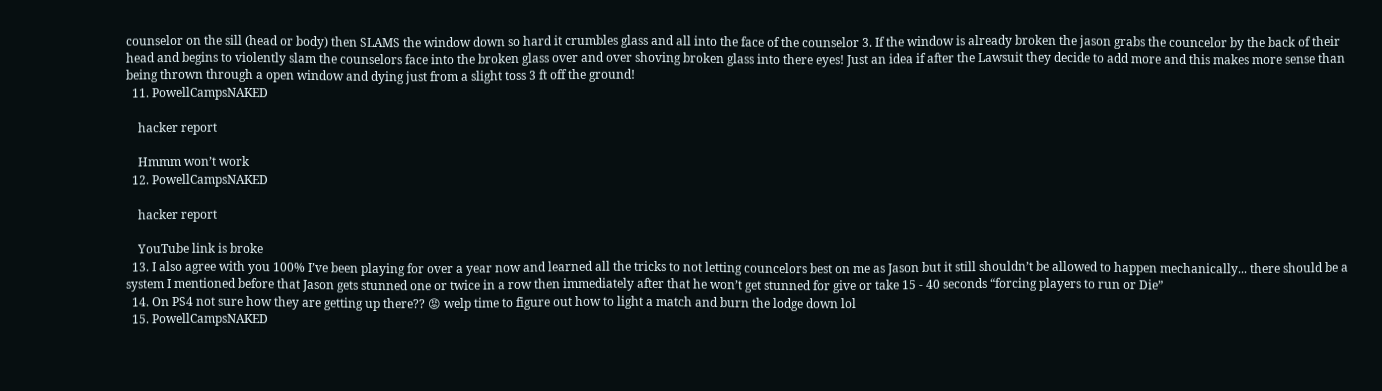counselor on the sill (head or body) then SLAMS the window down so hard it crumbles glass and all into the face of the counselor 3. If the window is already broken the jason grabs the councelor by the back of their head and begins to violently slam the counselors face into the broken glass over and over shoving broken glass into there eyes! Just an idea if after the Lawsuit they decide to add more and this makes more sense than being thrown through a open window and dying just from a slight toss 3 ft off the ground!
  11. PowellCampsNAKED

    hacker report

    Hmmm won’t work
  12. PowellCampsNAKED

    hacker report

    YouTube link is broke
  13. I also agree with you 100% I’ve been playing for over a year now and learned all the tricks to not letting councelors best on me as Jason but it still shouldn’t be allowed to happen mechanically... there should be a system I mentioned before that Jason gets stunned one or twice in a row then immediately after that he won’t get stunned for give or take 15 - 40 seconds “forcing players to run or Die”
  14. On PS4 not sure how they are getting up there?? 😡 welp time to figure out how to light a match and burn the lodge down lol
  15. PowellCampsNAKED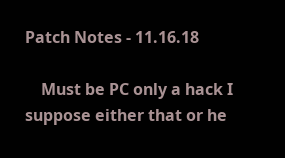Patch Notes - 11.16.18

    Must be PC only a hack I suppose either that or he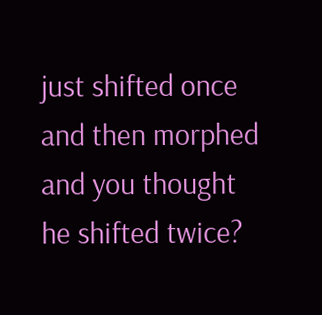just shifted once and then morphed and you thought he shifted twice?